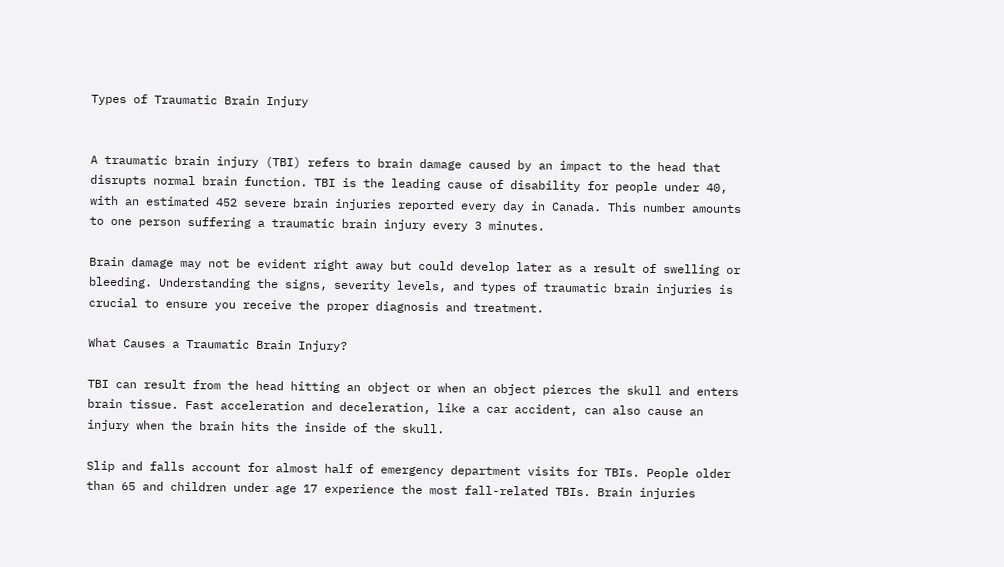Types of Traumatic Brain Injury


A traumatic brain injury (TBI) refers to brain damage caused by an impact to the head that disrupts normal brain function. TBI is the leading cause of disability for people under 40, with an estimated 452 severe brain injuries reported every day in Canada. This number amounts to one person suffering a traumatic brain injury every 3 minutes.

Brain damage may not be evident right away but could develop later as a result of swelling or bleeding. Understanding the signs, severity levels, and types of traumatic brain injuries is crucial to ensure you receive the proper diagnosis and treatment.

What Causes a Traumatic Brain Injury?

TBI can result from the head hitting an object or when an object pierces the skull and enters brain tissue. Fast acceleration and deceleration, like a car accident, can also cause an injury when the brain hits the inside of the skull.

Slip and falls account for almost half of emergency department visits for TBIs. People older than 65 and children under age 17 experience the most fall-related TBIs. Brain injuries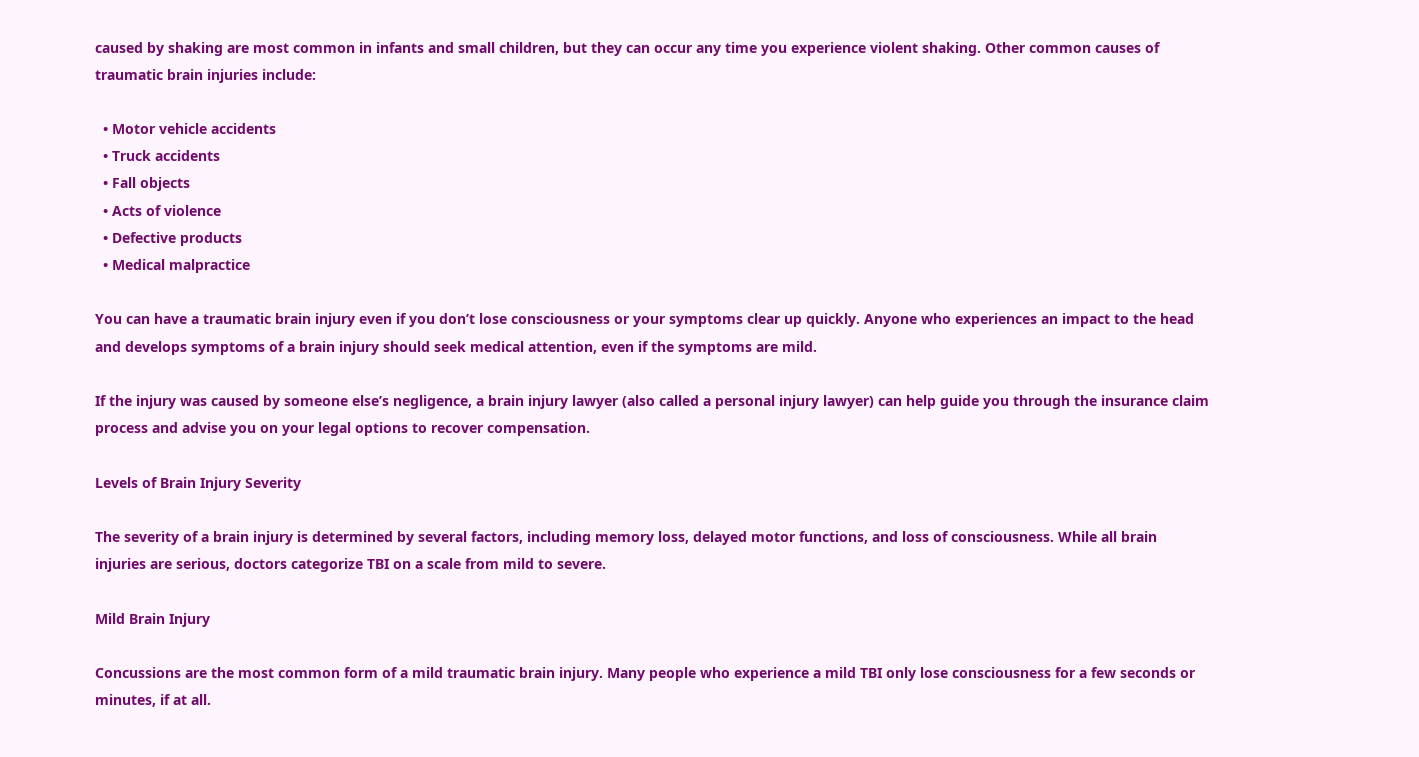caused by shaking are most common in infants and small children, but they can occur any time you experience violent shaking. Other common causes of traumatic brain injuries include:

  • Motor vehicle accidents
  • Truck accidents
  • Fall objects
  • Acts of violence
  • Defective products
  • Medical malpractice

You can have a traumatic brain injury even if you don’t lose consciousness or your symptoms clear up quickly. Anyone who experiences an impact to the head and develops symptoms of a brain injury should seek medical attention, even if the symptoms are mild.

If the injury was caused by someone else’s negligence, a brain injury lawyer (also called a personal injury lawyer) can help guide you through the insurance claim process and advise you on your legal options to recover compensation.

Levels of Brain Injury Severity

The severity of a brain injury is determined by several factors, including memory loss, delayed motor functions, and loss of consciousness. While all brain injuries are serious, doctors categorize TBI on a scale from mild to severe.

Mild Brain Injury

Concussions are the most common form of a mild traumatic brain injury. Many people who experience a mild TBI only lose consciousness for a few seconds or minutes, if at all.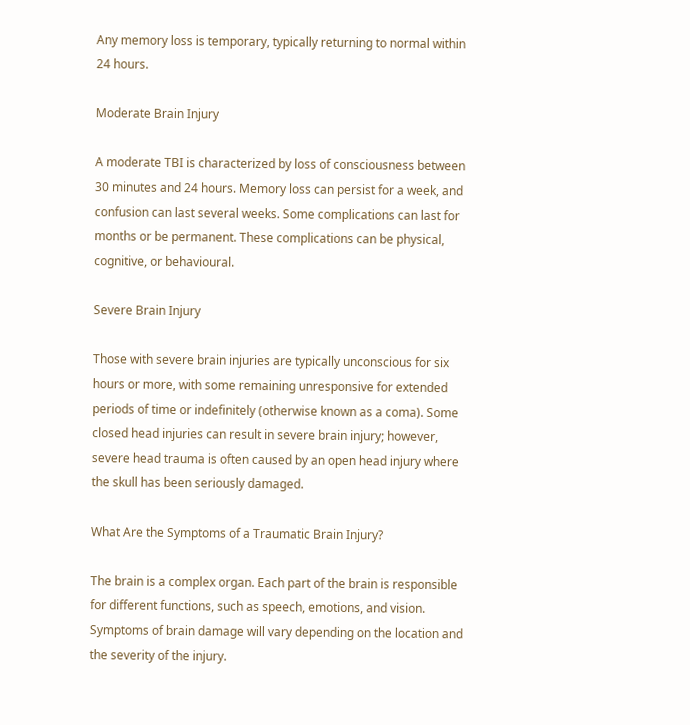Any memory loss is temporary, typically returning to normal within 24 hours.

Moderate Brain Injury

A moderate TBI is characterized by loss of consciousness between 30 minutes and 24 hours. Memory loss can persist for a week, and confusion can last several weeks. Some complications can last for months or be permanent. These complications can be physical, cognitive, or behavioural.

Severe Brain Injury

Those with severe brain injuries are typically unconscious for six hours or more, with some remaining unresponsive for extended periods of time or indefinitely (otherwise known as a coma). Some closed head injuries can result in severe brain injury; however, severe head trauma is often caused by an open head injury where the skull has been seriously damaged.

What Are the Symptoms of a Traumatic Brain Injury?

The brain is a complex organ. Each part of the brain is responsible for different functions, such as speech, emotions, and vision. Symptoms of brain damage will vary depending on the location and the severity of the injury.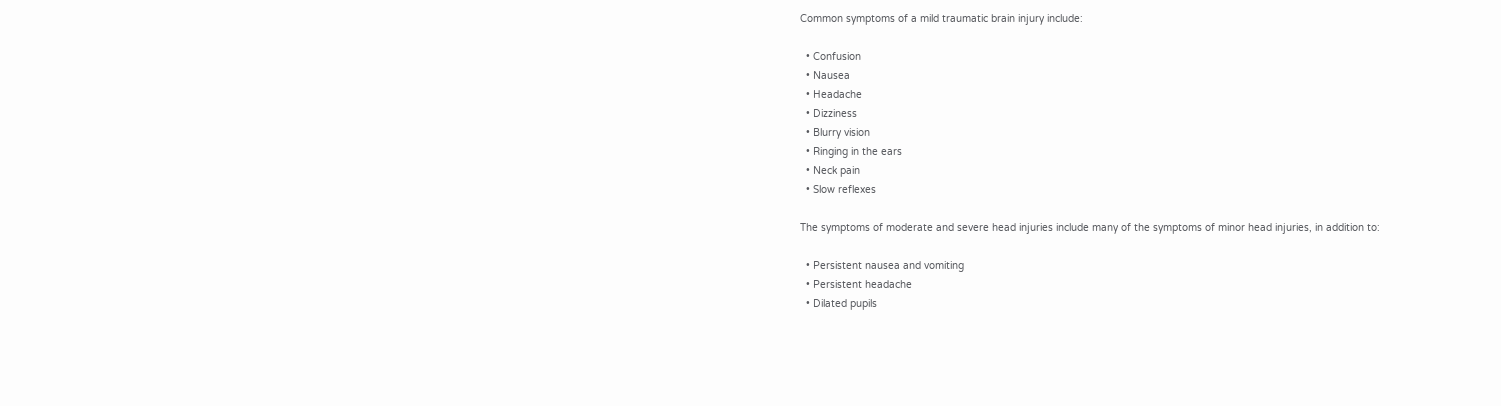Common symptoms of a mild traumatic brain injury include:

  • Confusion
  • Nausea
  • Headache
  • Dizziness
  • Blurry vision
  • Ringing in the ears
  • Neck pain
  • Slow reflexes

The symptoms of moderate and severe head injuries include many of the symptoms of minor head injuries, in addition to:

  • Persistent nausea and vomiting
  • Persistent headache
  • Dilated pupils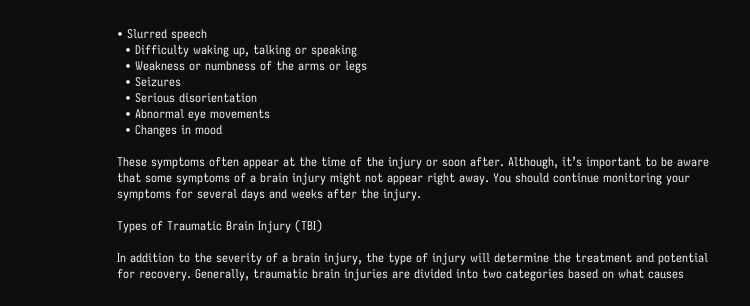• Slurred speech
  • Difficulty waking up, talking or speaking
  • Weakness or numbness of the arms or legs
  • Seizures
  • Serious disorientation
  • Abnormal eye movements
  • Changes in mood

These symptoms often appear at the time of the injury or soon after. Although, it’s important to be aware that some symptoms of a brain injury might not appear right away. You should continue monitoring your symptoms for several days and weeks after the injury.

Types of Traumatic Brain Injury (TBI)

In addition to the severity of a brain injury, the type of injury will determine the treatment and potential for recovery. Generally, traumatic brain injuries are divided into two categories based on what causes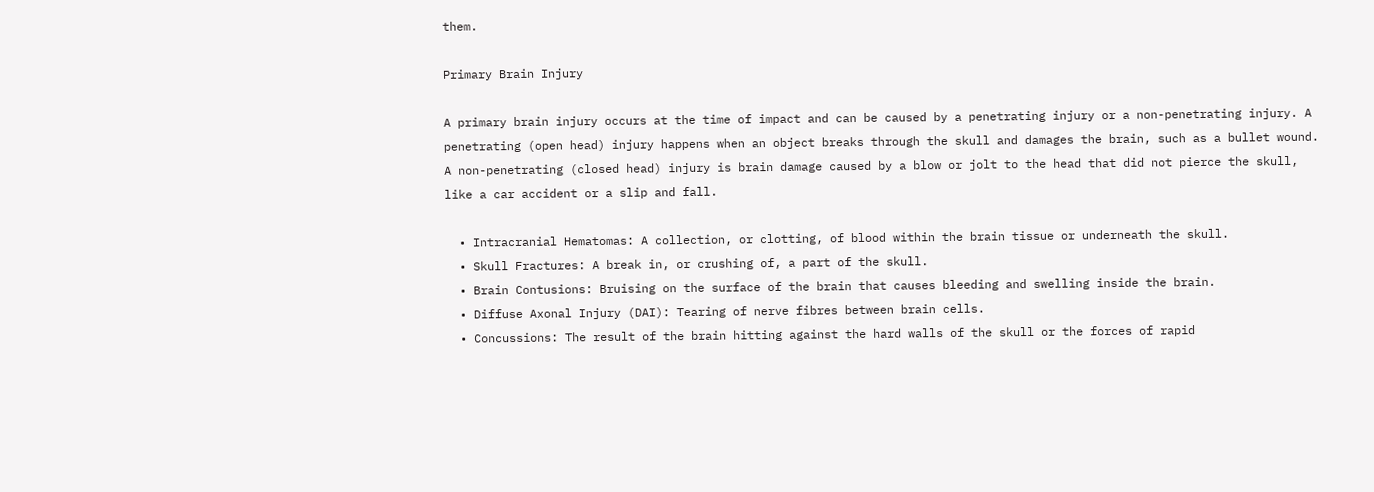them.

Primary Brain Injury

A primary brain injury occurs at the time of impact and can be caused by a penetrating injury or a non-penetrating injury. A penetrating (open head) injury happens when an object breaks through the skull and damages the brain, such as a bullet wound. A non-penetrating (closed head) injury is brain damage caused by a blow or jolt to the head that did not pierce the skull, like a car accident or a slip and fall.

  • Intracranial Hematomas: A collection, or clotting, of blood within the brain tissue or underneath the skull.
  • Skull Fractures: A break in, or crushing of, a part of the skull.
  • Brain Contusions: Bruising on the surface of the brain that causes bleeding and swelling inside the brain.
  • Diffuse Axonal Injury (DAI): Tearing of nerve fibres between brain cells.
  • Concussions: The result of the brain hitting against the hard walls of the skull or the forces of rapid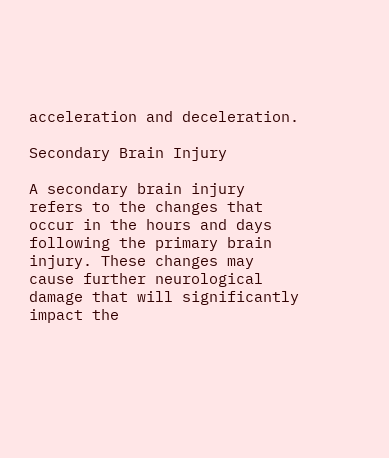acceleration and deceleration.

Secondary Brain Injury

A secondary brain injury refers to the changes that occur in the hours and days following the primary brain injury. These changes may cause further neurological damage that will significantly impact the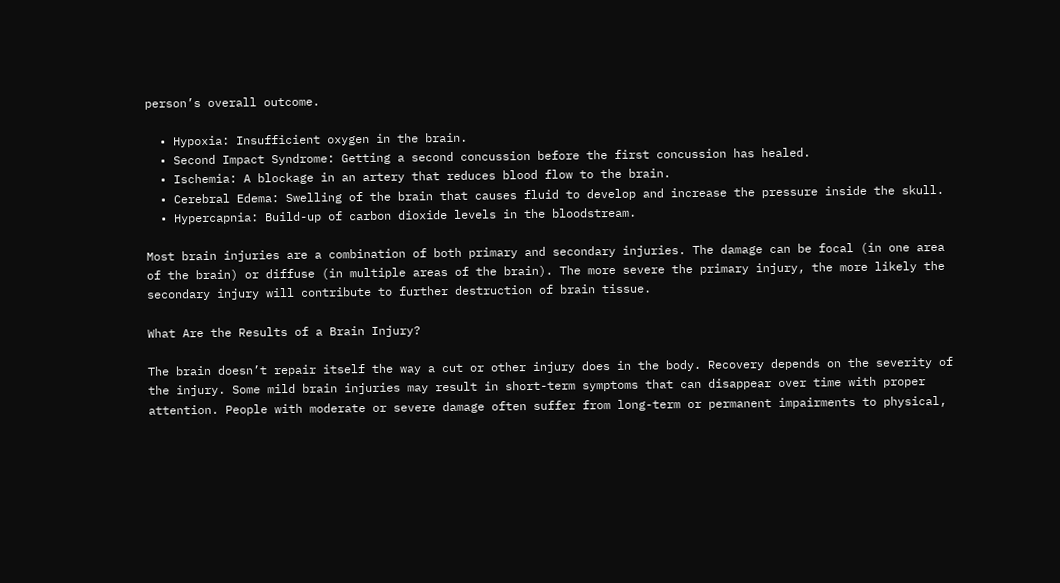person’s overall outcome.

  • Hypoxia: Insufficient oxygen in the brain.
  • Second Impact Syndrome: Getting a second concussion before the first concussion has healed.
  • Ischemia: A blockage in an artery that reduces blood flow to the brain.
  • Cerebral Edema: Swelling of the brain that causes fluid to develop and increase the pressure inside the skull.
  • Hypercapnia: Build-up of carbon dioxide levels in the bloodstream.

Most brain injuries are a combination of both primary and secondary injuries. The damage can be focal (in one area of the brain) or diffuse (in multiple areas of the brain). The more severe the primary injury, the more likely the secondary injury will contribute to further destruction of brain tissue.

What Are the Results of a Brain Injury?

The brain doesn’t repair itself the way a cut or other injury does in the body. Recovery depends on the severity of the injury. Some mild brain injuries may result in short-term symptoms that can disappear over time with proper attention. People with moderate or severe damage often suffer from long-term or permanent impairments to physical,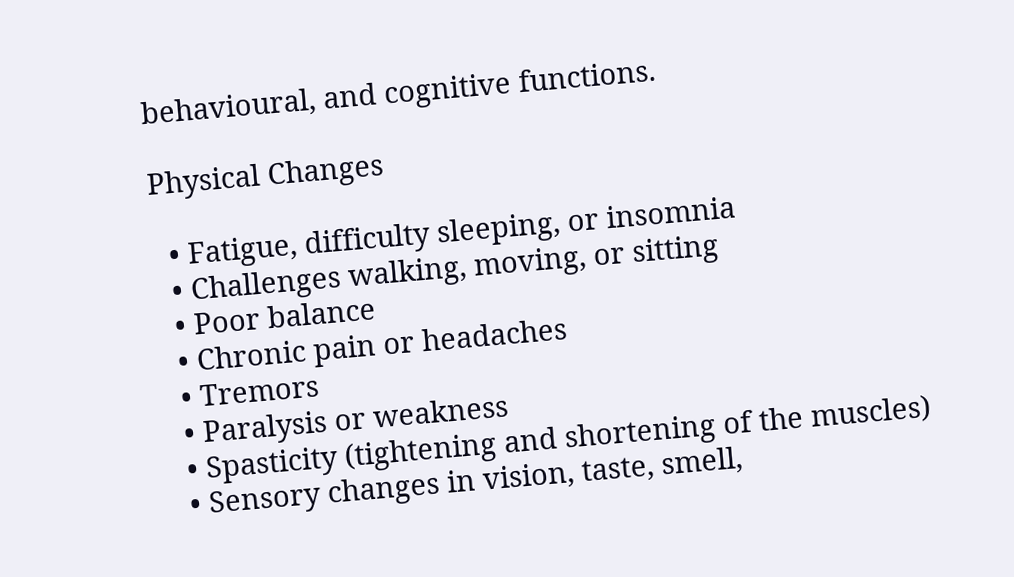behavioural, and cognitive functions.

Physical Changes

  • Fatigue, difficulty sleeping, or insomnia
  • Challenges walking, moving, or sitting
  • Poor balance
  • Chronic pain or headaches
  • Tremors
  • Paralysis or weakness
  • Spasticity (tightening and shortening of the muscles)
  • Sensory changes in vision, taste, smell,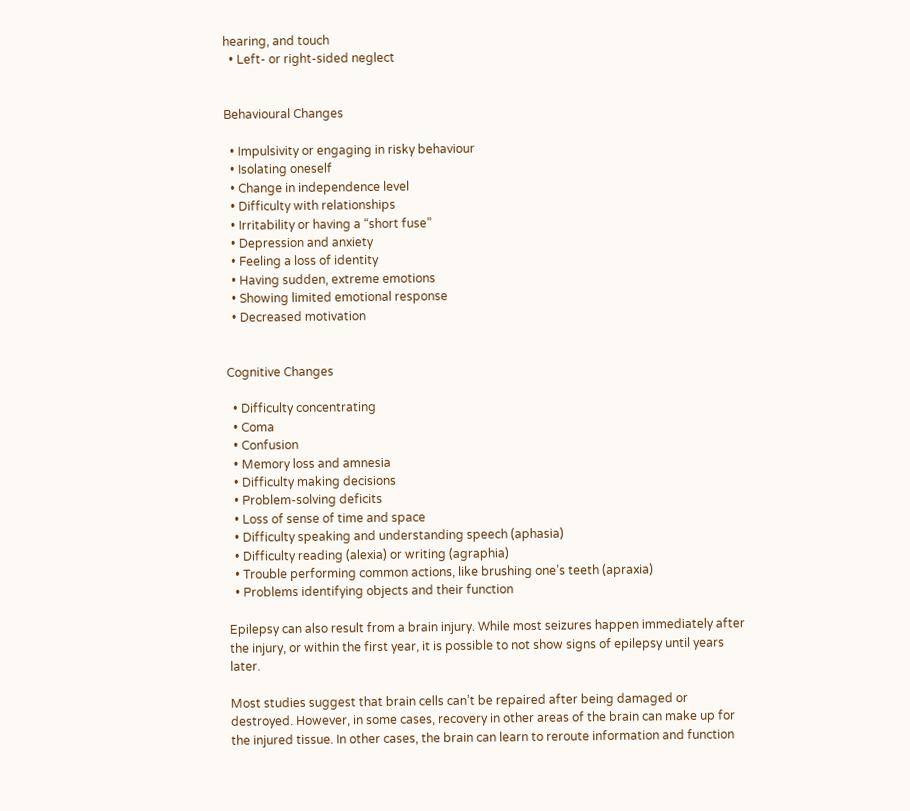hearing, and touch
  • Left- or right-sided neglect


Behavioural Changes

  • Impulsivity or engaging in risky behaviour
  • Isolating oneself
  • Change in independence level
  • Difficulty with relationships
  • Irritability or having a “short fuse”
  • Depression and anxiety
  • Feeling a loss of identity
  • Having sudden, extreme emotions
  • Showing limited emotional response
  • Decreased motivation


Cognitive Changes

  • Difficulty concentrating
  • Coma
  • Confusion
  • Memory loss and amnesia
  • Difficulty making decisions
  • Problem-solving deficits
  • Loss of sense of time and space
  • Difficulty speaking and understanding speech (aphasia)
  • Difficulty reading (alexia) or writing (agraphia)
  • Trouble performing common actions, like brushing one’s teeth (apraxia)
  • Problems identifying objects and their function

Epilepsy can also result from a brain injury. While most seizures happen immediately after the injury, or within the first year, it is possible to not show signs of epilepsy until years later.

Most studies suggest that brain cells can’t be repaired after being damaged or destroyed. However, in some cases, recovery in other areas of the brain can make up for the injured tissue. In other cases, the brain can learn to reroute information and function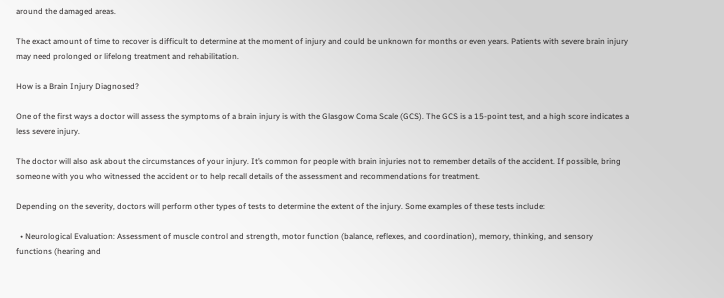around the damaged areas.

The exact amount of time to recover is difficult to determine at the moment of injury and could be unknown for months or even years. Patients with severe brain injury may need prolonged or lifelong treatment and rehabilitation.

How is a Brain Injury Diagnosed?

One of the first ways a doctor will assess the symptoms of a brain injury is with the Glasgow Coma Scale (GCS). The GCS is a 15-point test, and a high score indicates a less severe injury.

The doctor will also ask about the circumstances of your injury. It’s common for people with brain injuries not to remember details of the accident. If possible, bring someone with you who witnessed the accident or to help recall details of the assessment and recommendations for treatment.

Depending on the severity, doctors will perform other types of tests to determine the extent of the injury. Some examples of these tests include:

  • Neurological Evaluation: Assessment of muscle control and strength, motor function (balance, reflexes, and coordination), memory, thinking, and sensory functions (hearing and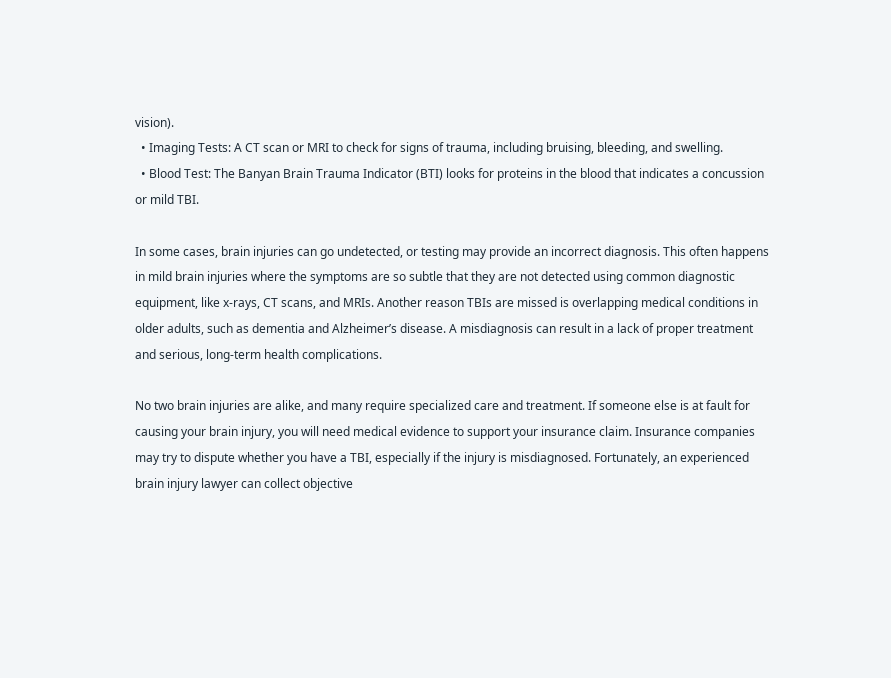vision).
  • Imaging Tests: A CT scan or MRI to check for signs of trauma, including bruising, bleeding, and swelling.
  • Blood Test: The Banyan Brain Trauma Indicator (BTI) looks for proteins in the blood that indicates a concussion or mild TBI.

In some cases, brain injuries can go undetected, or testing may provide an incorrect diagnosis. This often happens in mild brain injuries where the symptoms are so subtle that they are not detected using common diagnostic equipment, like x-rays, CT scans, and MRIs. Another reason TBIs are missed is overlapping medical conditions in older adults, such as dementia and Alzheimer’s disease. A misdiagnosis can result in a lack of proper treatment and serious, long-term health complications.

No two brain injuries are alike, and many require specialized care and treatment. If someone else is at fault for causing your brain injury, you will need medical evidence to support your insurance claim. Insurance companies may try to dispute whether you have a TBI, especially if the injury is misdiagnosed. Fortunately, an experienced brain injury lawyer can collect objective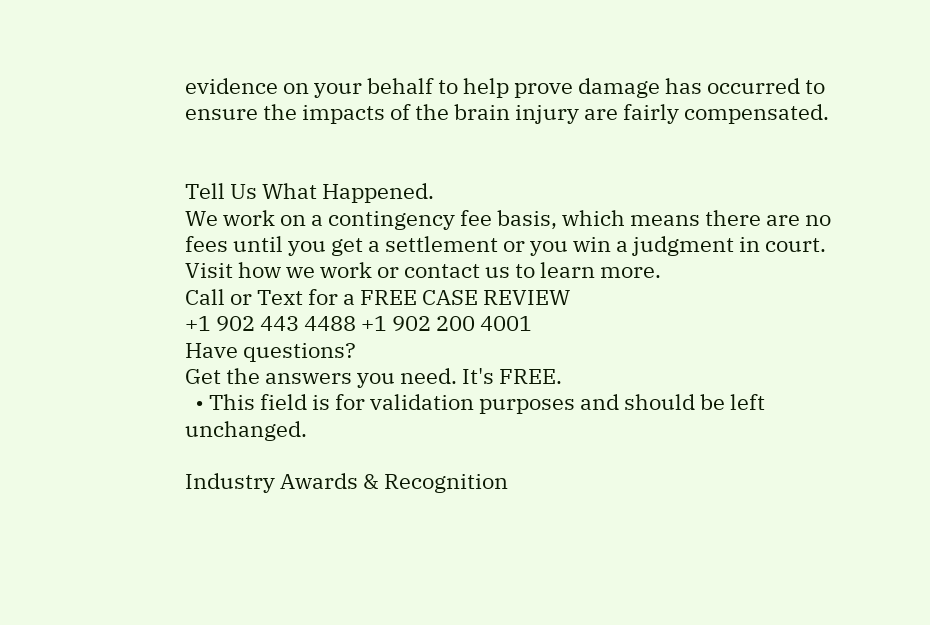evidence on your behalf to help prove damage has occurred to ensure the impacts of the brain injury are fairly compensated.


Tell Us What Happened.
We work on a contingency fee basis, which means there are no fees until you get a settlement or you win a judgment in court. Visit how we work or contact us to learn more.
Call or Text for a FREE CASE REVIEW
+1 902 443 4488 +1 902 200 4001
Have questions?
Get the answers you need. It's FREE.
  • This field is for validation purposes and should be left unchanged.

Industry Awards & Recognition